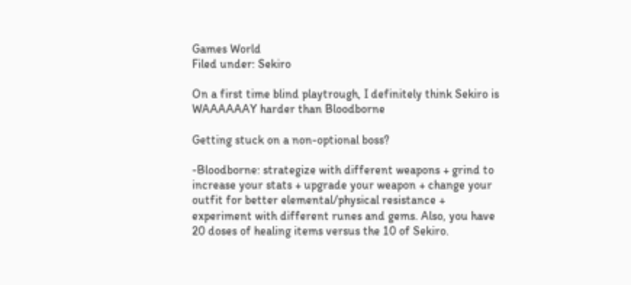Games World
Filed under: Sekiro

On a first time blind playtrough, I definitely think Sekiro is WAAAAAAY harder than Bloodborne

Getting stuck on a non-optional boss?

-Bloodborne: strategize with different weapons + grind to increase your stats + upgrade your weapon + change your outfit for better elemental/physical resistance + experiment with different runes and gems. Also, you have 20 doses of healing items versus the 10 of Sekiro.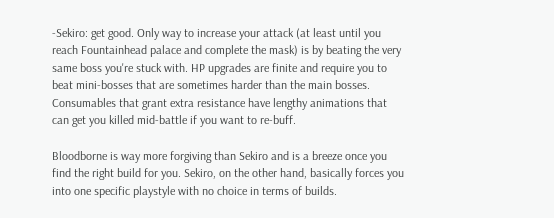-Sekiro: get good. Only way to increase your attack (at least until you reach Fountainhead palace and complete the mask) is by beating the very same boss you're stuck with. HP upgrades are finite and require you to beat mini-bosses that are sometimes harder than the main bosses. Consumables that grant extra resistance have lengthy animations that can get you killed mid-battle if you want to re-buff.

Bloodborne is way more forgiving than Sekiro and is a breeze once you find the right build for you. Sekiro, on the other hand, basically forces you into one specific playstyle with no choice in terms of builds.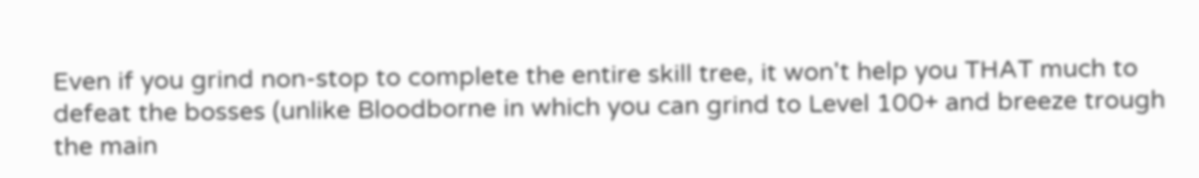Even if you grind non-stop to complete the entire skill tree, it won't help you THAT much to defeat the bosses (unlike Bloodborne in which you can grind to Level 100+ and breeze trough the main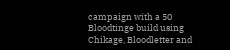campaign with a 50 Bloodtinge build using Chikage, Bloodletter and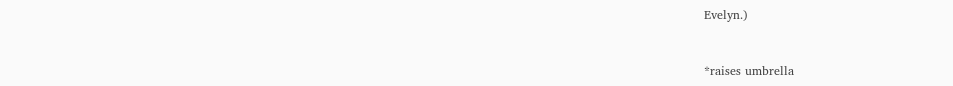Evelyn.)


*raises umbrella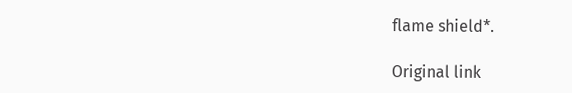flame shield*.

Original link